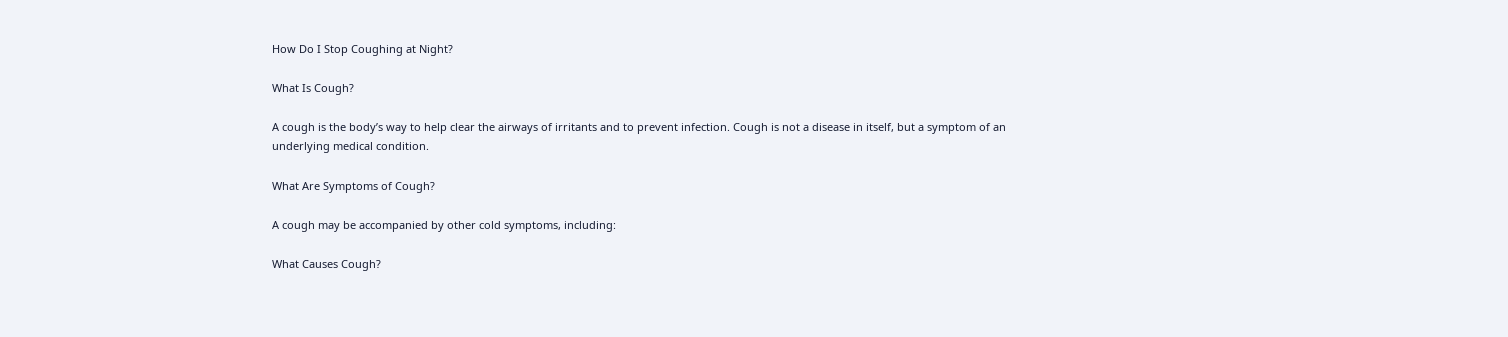How Do I Stop Coughing at Night?

What Is Cough?

A cough is the body’s way to help clear the airways of irritants and to prevent infection. Cough is not a disease in itself, but a symptom of an underlying medical condition.

What Are Symptoms of Cough?

A cough may be accompanied by other cold symptoms, including:

What Causes Cough?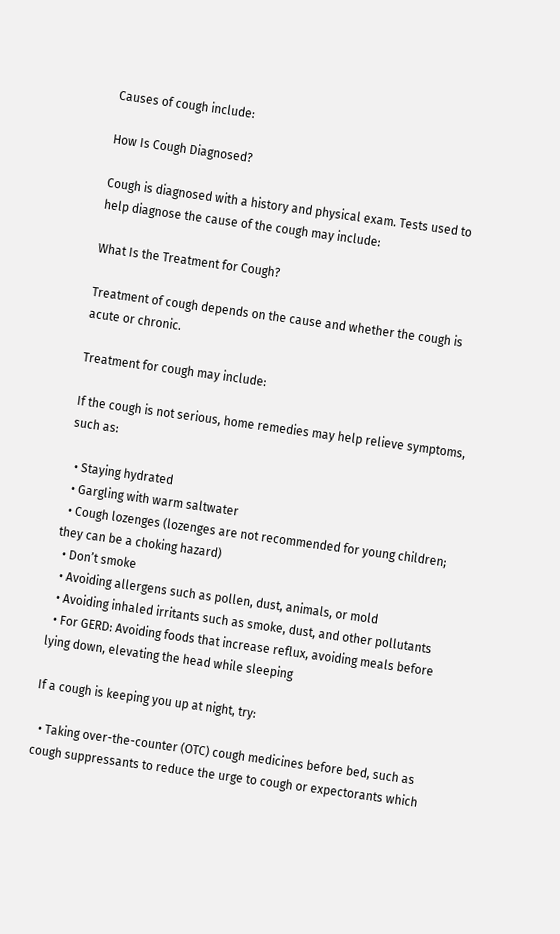Causes of cough include:

How Is Cough Diagnosed?

Cough is diagnosed with a history and physical exam. Tests used to help diagnose the cause of the cough may include:

What Is the Treatment for Cough?

Treatment of cough depends on the cause and whether the cough is acute or chronic.

Treatment for cough may include:

If the cough is not serious, home remedies may help relieve symptoms, such as:

  • Staying hydrated
  • Gargling with warm saltwater
  • Cough lozenges (lozenges are not recommended for young children; they can be a choking hazard)
  • Don’t smoke
  • Avoiding allergens such as pollen, dust, animals, or mold
  • Avoiding inhaled irritants such as smoke, dust, and other pollutants
  • For GERD: Avoiding foods that increase reflux, avoiding meals before lying down, elevating the head while sleeping

If a cough is keeping you up at night, try:

  • Taking over-the-counter (OTC) cough medicines before bed, such as cough suppressants to reduce the urge to cough or expectorants which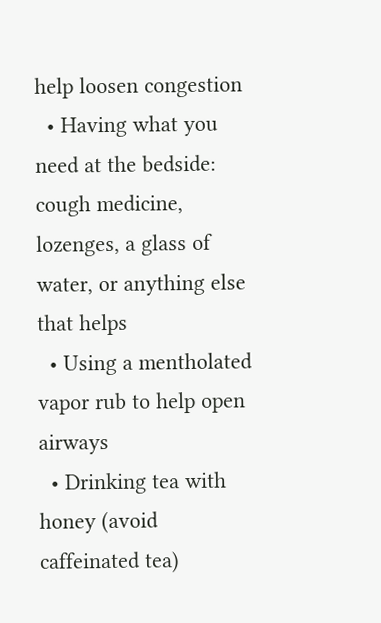help loosen congestion
  • Having what you need at the bedside: cough medicine, lozenges, a glass of water, or anything else that helps
  • Using a mentholated vapor rub to help open airways
  • Drinking tea with honey (avoid caffeinated tea)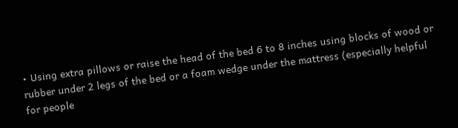• Using extra pillows or raise the head of the bed 6 to 8 inches using blocks of wood or rubber under 2 legs of the bed or a foam wedge under the mattress (especially helpful for people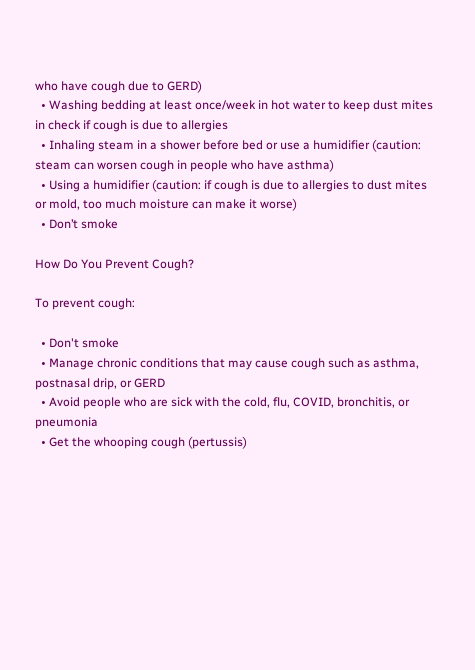who have cough due to GERD)
  • Washing bedding at least once/week in hot water to keep dust mites in check if cough is due to allergies
  • Inhaling steam in a shower before bed or use a humidifier (caution: steam can worsen cough in people who have asthma)
  • Using a humidifier (caution: if cough is due to allergies to dust mites or mold, too much moisture can make it worse)
  • Don’t smoke

How Do You Prevent Cough?

To prevent cough:

  • Don't smoke
  • Manage chronic conditions that may cause cough such as asthma, postnasal drip, or GERD
  • Avoid people who are sick with the cold, flu, COVID, bronchitis, or pneumonia
  • Get the whooping cough (pertussis)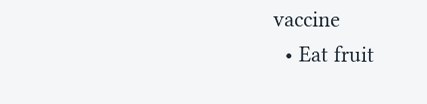vaccine
  • Eat fruit